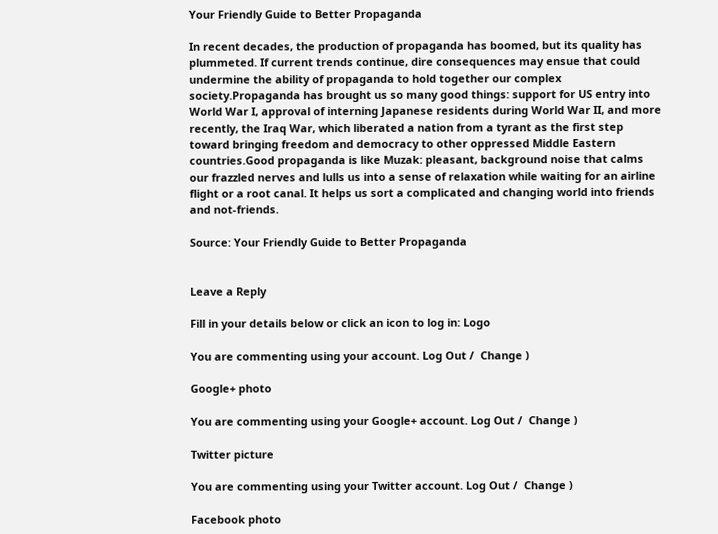Your Friendly Guide to Better Propaganda

In recent decades, the production of propaganda has boomed, but its quality has plummeted. If current trends continue, dire consequences may ensue that could undermine the ability of propaganda to hold together our complex society.Propaganda has brought us so many good things: support for US entry into World War I, approval of interning Japanese residents during World War II, and more recently, the Iraq War, which liberated a nation from a tyrant as the first step toward bringing freedom and democracy to other oppressed Middle Eastern countries.Good propaganda is like Muzak: pleasant, background noise that calms our frazzled nerves and lulls us into a sense of relaxation while waiting for an airline flight or a root canal. It helps us sort a complicated and changing world into friends and not-friends.

Source: Your Friendly Guide to Better Propaganda


Leave a Reply

Fill in your details below or click an icon to log in: Logo

You are commenting using your account. Log Out /  Change )

Google+ photo

You are commenting using your Google+ account. Log Out /  Change )

Twitter picture

You are commenting using your Twitter account. Log Out /  Change )

Facebook photo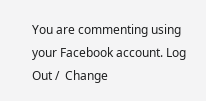You are commenting using your Facebook account. Log Out /  Change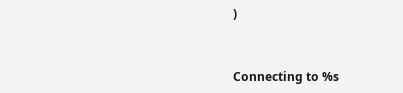)


Connecting to %s